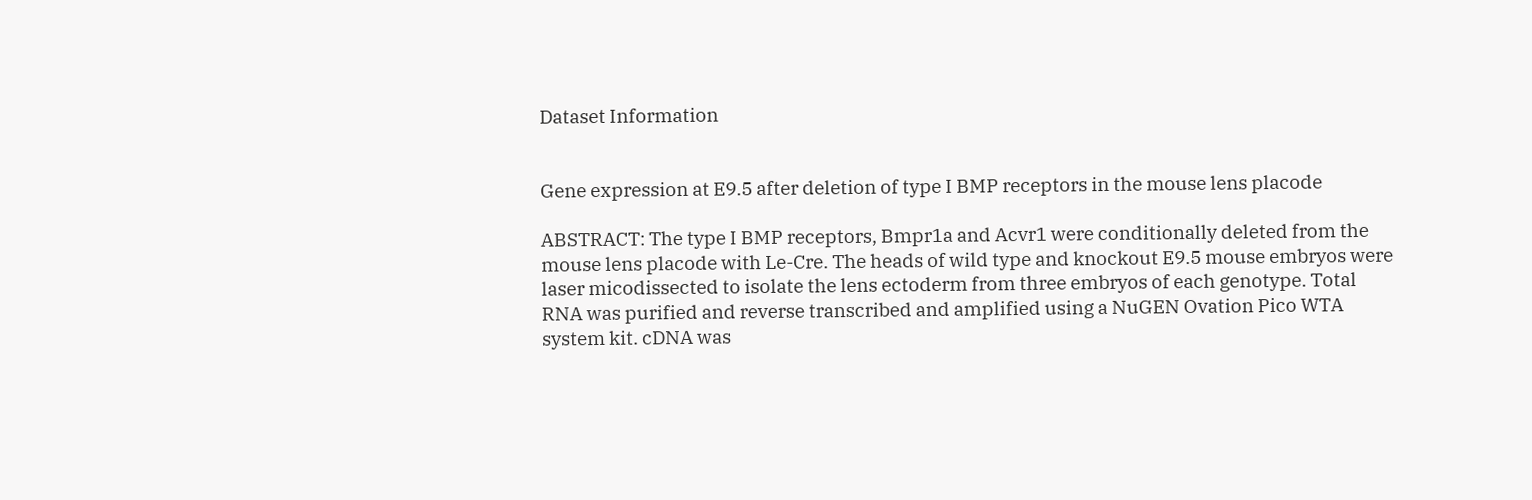Dataset Information


Gene expression at E9.5 after deletion of type I BMP receptors in the mouse lens placode

ABSTRACT: The type I BMP receptors, Bmpr1a and Acvr1 were conditionally deleted from the mouse lens placode with Le-Cre. The heads of wild type and knockout E9.5 mouse embryos were laser micodissected to isolate the lens ectoderm from three embryos of each genotype. Total RNA was purified and reverse transcribed and amplified using a NuGEN Ovation Pico WTA system kit. cDNA was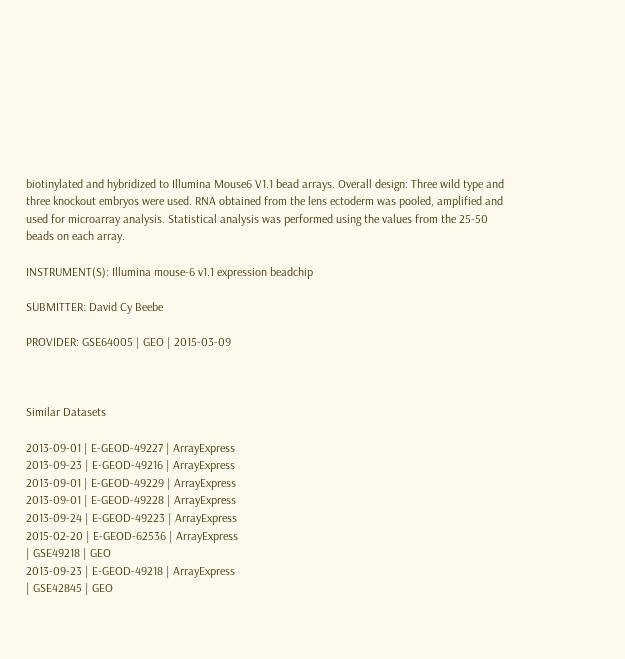biotinylated and hybridized to Illumina Mouse6 V1.1 bead arrays. Overall design: Three wild type and three knockout embryos were used. RNA obtained from the lens ectoderm was pooled, amplified and used for microarray analysis. Statistical analysis was performed using the values from the 25-50 beads on each array.

INSTRUMENT(S): Illumina mouse-6 v1.1 expression beadchip

SUBMITTER: David Cy Beebe

PROVIDER: GSE64005 | GEO | 2015-03-09



Similar Datasets

2013-09-01 | E-GEOD-49227 | ArrayExpress
2013-09-23 | E-GEOD-49216 | ArrayExpress
2013-09-01 | E-GEOD-49229 | ArrayExpress
2013-09-01 | E-GEOD-49228 | ArrayExpress
2013-09-24 | E-GEOD-49223 | ArrayExpress
2015-02-20 | E-GEOD-62536 | ArrayExpress
| GSE49218 | GEO
2013-09-23 | E-GEOD-49218 | ArrayExpress
| GSE42845 | GEO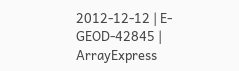2012-12-12 | E-GEOD-42845 | ArrayExpress